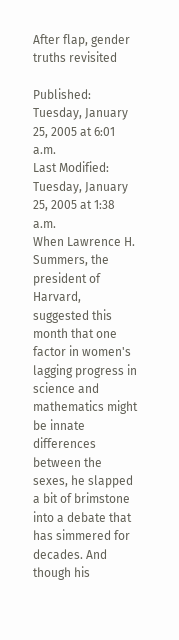After flap, gender truths revisited

Published: Tuesday, January 25, 2005 at 6:01 a.m.
Last Modified: Tuesday, January 25, 2005 at 1:38 a.m.
When Lawrence H. Summers, the president of Harvard, suggested this month that one factor in women's lagging progress in science and mathematics might be innate differences between the sexes, he slapped a bit of brimstone into a debate that has simmered for decades. And though his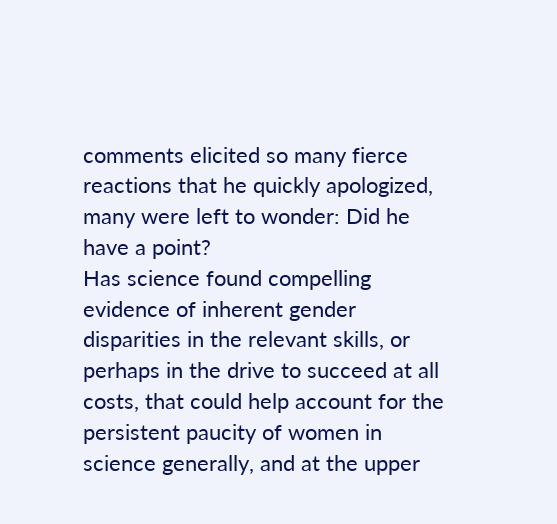comments elicited so many fierce reactions that he quickly apologized, many were left to wonder: Did he have a point?
Has science found compelling evidence of inherent gender disparities in the relevant skills, or perhaps in the drive to succeed at all costs, that could help account for the persistent paucity of women in science generally, and at the upper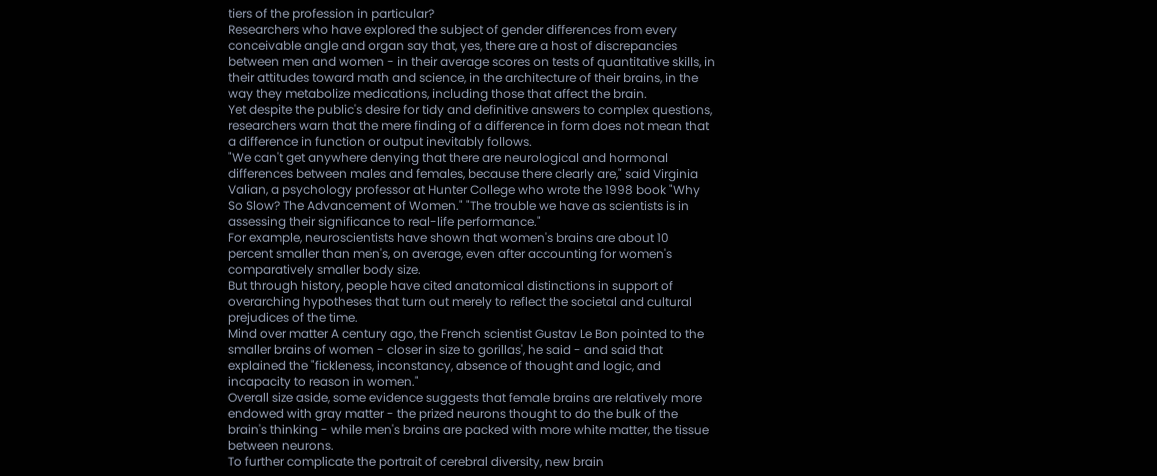tiers of the profession in particular?
Researchers who have explored the subject of gender differences from every conceivable angle and organ say that, yes, there are a host of discrepancies between men and women - in their average scores on tests of quantitative skills, in their attitudes toward math and science, in the architecture of their brains, in the way they metabolize medications, including those that affect the brain.
Yet despite the public's desire for tidy and definitive answers to complex questions, researchers warn that the mere finding of a difference in form does not mean that a difference in function or output inevitably follows.
"We can't get anywhere denying that there are neurological and hormonal differences between males and females, because there clearly are," said Virginia Valian, a psychology professor at Hunter College who wrote the 1998 book "Why So Slow? The Advancement of Women." "The trouble we have as scientists is in assessing their significance to real-life performance."
For example, neuroscientists have shown that women's brains are about 10 percent smaller than men's, on average, even after accounting for women's comparatively smaller body size.
But through history, people have cited anatomical distinctions in support of overarching hypotheses that turn out merely to reflect the societal and cultural prejudices of the time.
Mind over matter A century ago, the French scientist Gustav Le Bon pointed to the smaller brains of women - closer in size to gorillas', he said - and said that explained the "fickleness, inconstancy, absence of thought and logic, and incapacity to reason in women."
Overall size aside, some evidence suggests that female brains are relatively more endowed with gray matter - the prized neurons thought to do the bulk of the brain's thinking - while men's brains are packed with more white matter, the tissue between neurons.
To further complicate the portrait of cerebral diversity, new brain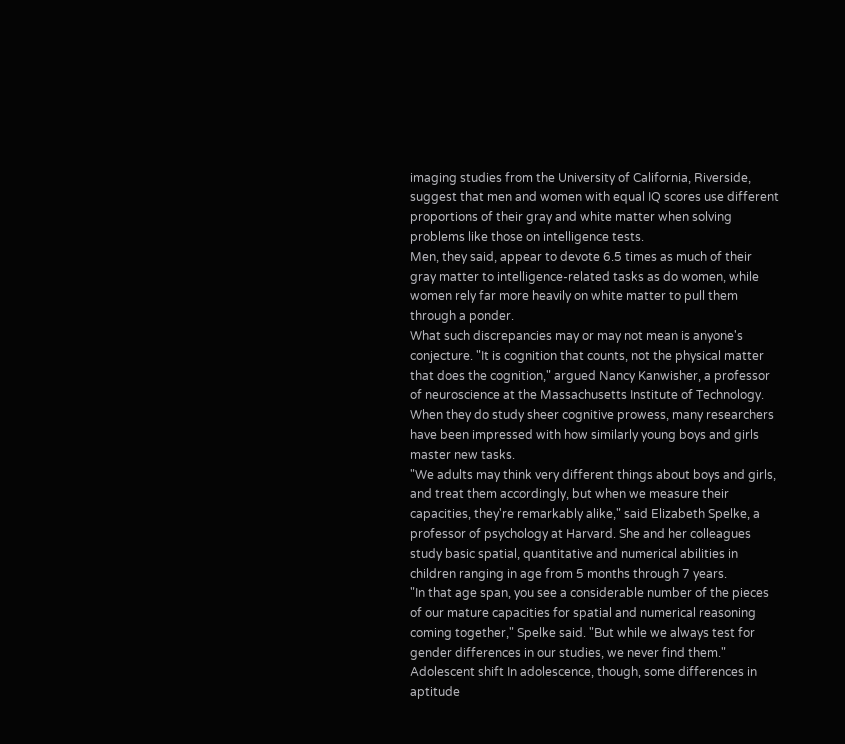imaging studies from the University of California, Riverside, suggest that men and women with equal IQ scores use different proportions of their gray and white matter when solving problems like those on intelligence tests.
Men, they said, appear to devote 6.5 times as much of their gray matter to intelligence-related tasks as do women, while women rely far more heavily on white matter to pull them through a ponder.
What such discrepancies may or may not mean is anyone's conjecture. "It is cognition that counts, not the physical matter that does the cognition," argued Nancy Kanwisher, a professor of neuroscience at the Massachusetts Institute of Technology.
When they do study sheer cognitive prowess, many researchers have been impressed with how similarly young boys and girls master new tasks.
"We adults may think very different things about boys and girls, and treat them accordingly, but when we measure their capacities, they're remarkably alike," said Elizabeth Spelke, a professor of psychology at Harvard. She and her colleagues study basic spatial, quantitative and numerical abilities in children ranging in age from 5 months through 7 years.
"In that age span, you see a considerable number of the pieces of our mature capacities for spatial and numerical reasoning coming together," Spelke said. "But while we always test for gender differences in our studies, we never find them."
Adolescent shift In adolescence, though, some differences in aptitude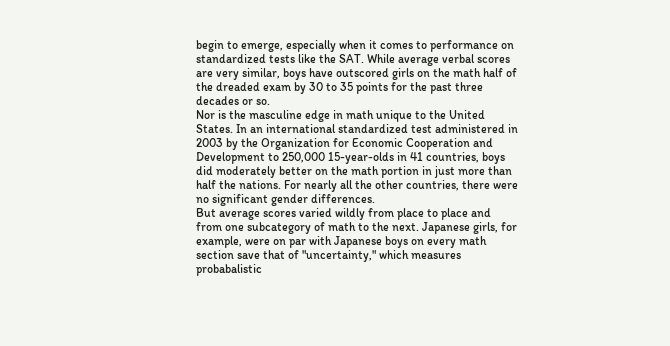begin to emerge, especially when it comes to performance on standardized tests like the SAT. While average verbal scores are very similar, boys have outscored girls on the math half of the dreaded exam by 30 to 35 points for the past three decades or so.
Nor is the masculine edge in math unique to the United States. In an international standardized test administered in 2003 by the Organization for Economic Cooperation and Development to 250,000 15-year-olds in 41 countries, boys did moderately better on the math portion in just more than half the nations. For nearly all the other countries, there were no significant gender differences.
But average scores varied wildly from place to place and from one subcategory of math to the next. Japanese girls, for example, were on par with Japanese boys on every math section save that of "uncertainty," which measures probabalistic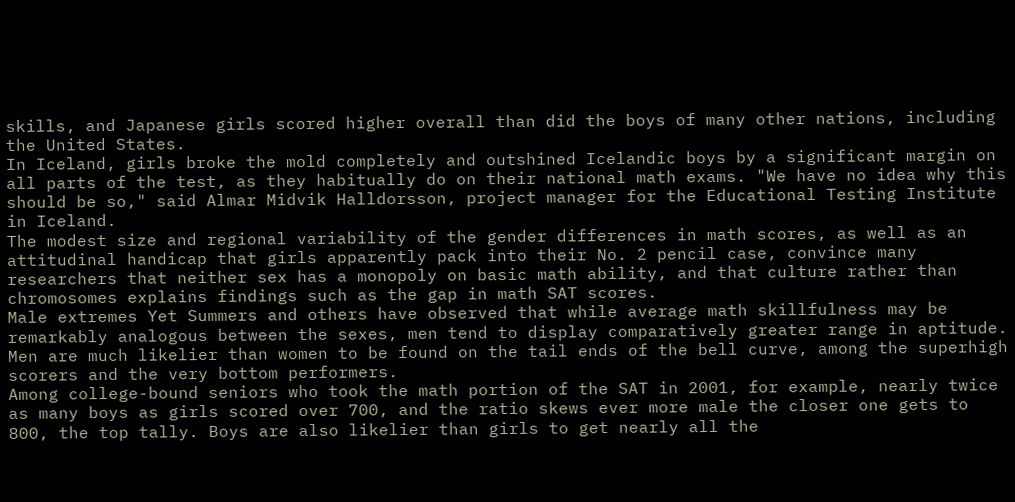skills, and Japanese girls scored higher overall than did the boys of many other nations, including the United States.
In Iceland, girls broke the mold completely and outshined Icelandic boys by a significant margin on all parts of the test, as they habitually do on their national math exams. "We have no idea why this should be so," said Almar Midvik Halldorsson, project manager for the Educational Testing Institute in Iceland.
The modest size and regional variability of the gender differences in math scores, as well as an attitudinal handicap that girls apparently pack into their No. 2 pencil case, convince many researchers that neither sex has a monopoly on basic math ability, and that culture rather than chromosomes explains findings such as the gap in math SAT scores.
Male extremes Yet Summers and others have observed that while average math skillfulness may be remarkably analogous between the sexes, men tend to display comparatively greater range in aptitude. Men are much likelier than women to be found on the tail ends of the bell curve, among the superhigh scorers and the very bottom performers.
Among college-bound seniors who took the math portion of the SAT in 2001, for example, nearly twice as many boys as girls scored over 700, and the ratio skews ever more male the closer one gets to 800, the top tally. Boys are also likelier than girls to get nearly all the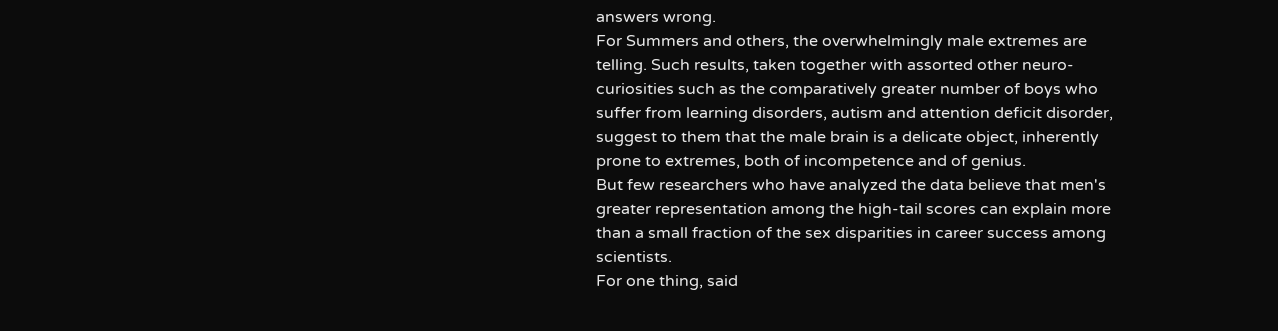answers wrong.
For Summers and others, the overwhelmingly male extremes are telling. Such results, taken together with assorted other neuro-curiosities such as the comparatively greater number of boys who suffer from learning disorders, autism and attention deficit disorder, suggest to them that the male brain is a delicate object, inherently prone to extremes, both of incompetence and of genius.
But few researchers who have analyzed the data believe that men's greater representation among the high-tail scores can explain more than a small fraction of the sex disparities in career success among scientists.
For one thing, said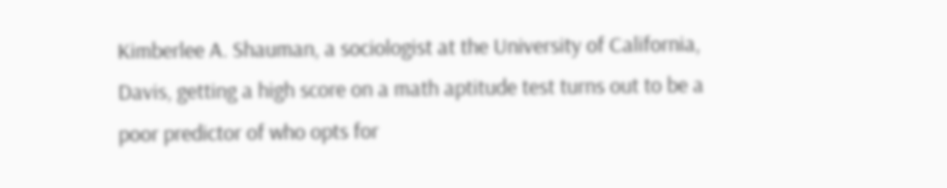Kimberlee A. Shauman, a sociologist at the University of California, Davis, getting a high score on a math aptitude test turns out to be a poor predictor of who opts for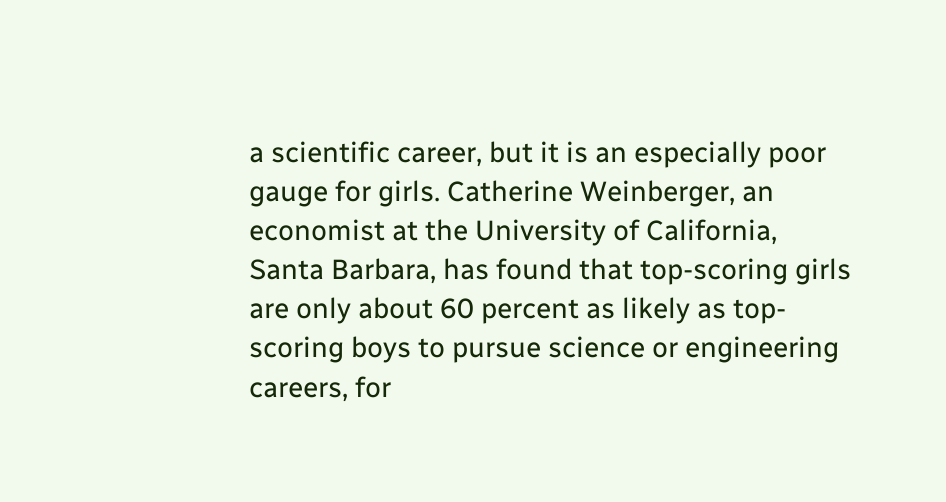a scientific career, but it is an especially poor gauge for girls. Catherine Weinberger, an economist at the University of California, Santa Barbara, has found that top-scoring girls are only about 60 percent as likely as top-scoring boys to pursue science or engineering careers, for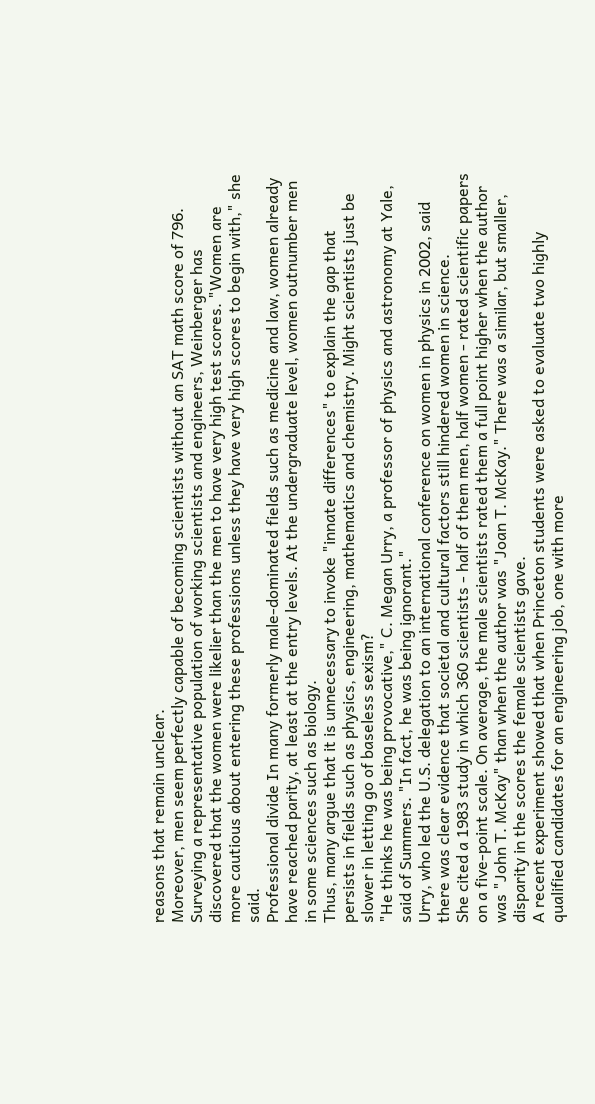reasons that remain unclear.
Moreover, men seem perfectly capable of becoming scientists without an SAT math score of 796. Surveying a representative population of working scientists and engineers, Weinberger has discovered that the women were likelier than the men to have very high test scores. "Women are more cautious about entering these professions unless they have very high scores to begin with," she said.
Professional divide In many formerly male-dominated fields such as medicine and law, women already have reached parity, at least at the entry levels. At the undergraduate level, women outnumber men in some sciences such as biology.
Thus, many argue that it is unnecessary to invoke "innate differences" to explain the gap that persists in fields such as physics, engineering, mathematics and chemistry. Might scientists just be slower in letting go of baseless sexism?
"He thinks he was being provocative," C. Megan Urry, a professor of physics and astronomy at Yale, said of Summers. "In fact, he was being ignorant."
Urry, who led the U.S. delegation to an international conference on women in physics in 2002, said there was clear evidence that societal and cultural factors still hindered women in science.
She cited a 1983 study in which 360 scientists - half of them men, half women - rated scientific papers on a five-point scale. On average, the male scientists rated them a full point higher when the author was "John T. McKay" than when the author was "Joan T. McKay." There was a similar, but smaller, disparity in the scores the female scientists gave.
A recent experiment showed that when Princeton students were asked to evaluate two highly qualified candidates for an engineering job, one with more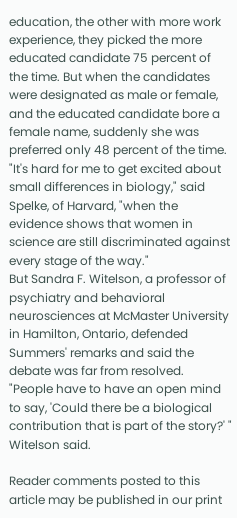education, the other with more work experience, they picked the more educated candidate 75 percent of the time. But when the candidates were designated as male or female, and the educated candidate bore a female name, suddenly she was preferred only 48 percent of the time.
"It's hard for me to get excited about small differences in biology," said Spelke, of Harvard, "when the evidence shows that women in science are still discriminated against every stage of the way."
But Sandra F. Witelson, a professor of psychiatry and behavioral neurosciences at McMaster University in Hamilton, Ontario, defended Summers' remarks and said the debate was far from resolved.
"People have to have an open mind to say, 'Could there be a biological contribution that is part of the story?' " Witelson said.

Reader comments posted to this article may be published in our print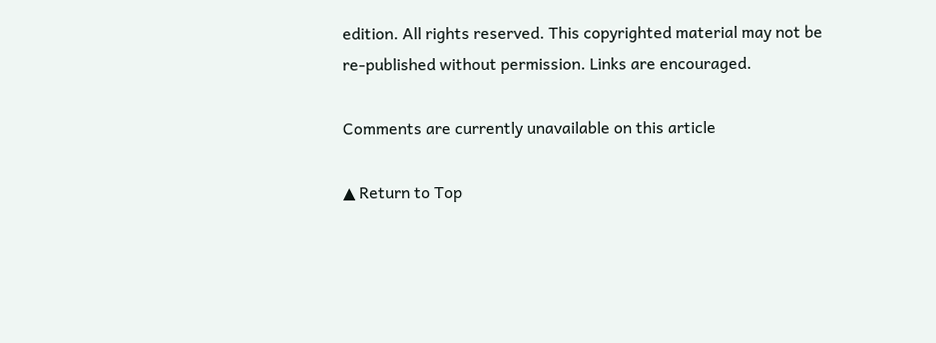edition. All rights reserved. This copyrighted material may not be re-published without permission. Links are encouraged.

Comments are currently unavailable on this article

▲ Return to Top